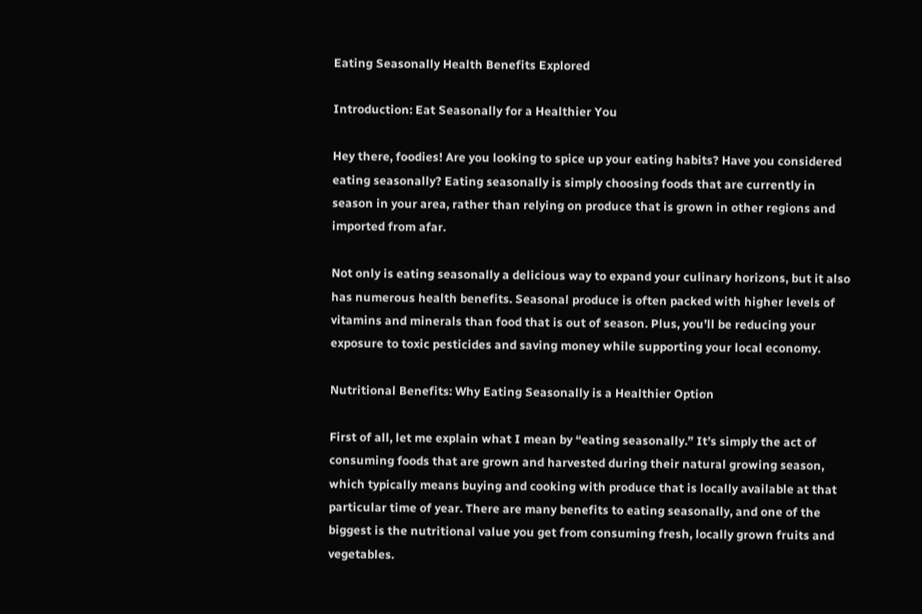Eating Seasonally Health Benefits Explored

Introduction: Eat Seasonally for a Healthier You

Hey there, foodies! Are you looking to spice up your eating habits? Have you considered eating seasonally? Eating seasonally is simply choosing foods that are currently in season in your area, rather than relying on produce that is grown in other regions and imported from afar.

Not only is eating seasonally a delicious way to expand your culinary horizons, but it also has numerous health benefits. Seasonal produce is often packed with higher levels of vitamins and minerals than food that is out of season. Plus, you’ll be reducing your exposure to toxic pesticides and saving money while supporting your local economy.

Nutritional Benefits: Why Eating Seasonally is a Healthier Option

First of all, let me explain what I mean by “eating seasonally.” It’s simply the act of consuming foods that are grown and harvested during their natural growing season, which typically means buying and cooking with produce that is locally available at that particular time of year. There are many benefits to eating seasonally, and one of the biggest is the nutritional value you get from consuming fresh, locally grown fruits and vegetables.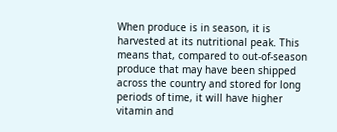When produce is in season, it is harvested at its nutritional peak. This means that, compared to out-of-season produce that may have been shipped across the country and stored for long periods of time, it will have higher vitamin and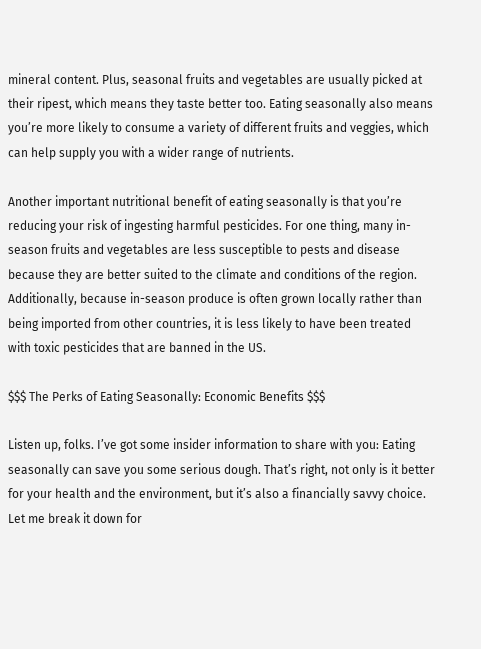mineral content. Plus, seasonal fruits and vegetables are usually picked at their ripest, which means they taste better too. Eating seasonally also means you’re more likely to consume a variety of different fruits and veggies, which can help supply you with a wider range of nutrients.

Another important nutritional benefit of eating seasonally is that you’re reducing your risk of ingesting harmful pesticides. For one thing, many in-season fruits and vegetables are less susceptible to pests and disease because they are better suited to the climate and conditions of the region. Additionally, because in-season produce is often grown locally rather than being imported from other countries, it is less likely to have been treated with toxic pesticides that are banned in the US.

$$$ The Perks of Eating Seasonally: Economic Benefits $$$

Listen up, folks. I’ve got some insider information to share with you: Eating seasonally can save you some serious dough. That’s right, not only is it better for your health and the environment, but it’s also a financially savvy choice. Let me break it down for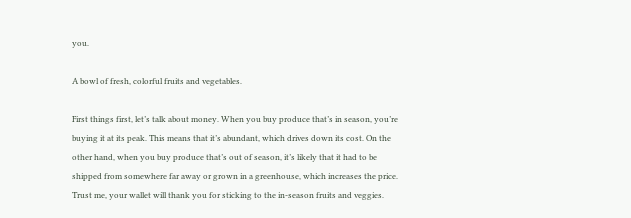you.

A bowl of fresh, colorful fruits and vegetables.

First things first, let’s talk about money. When you buy produce that’s in season, you’re buying it at its peak. This means that it’s abundant, which drives down its cost. On the other hand, when you buy produce that’s out of season, it’s likely that it had to be shipped from somewhere far away or grown in a greenhouse, which increases the price. Trust me, your wallet will thank you for sticking to the in-season fruits and veggies.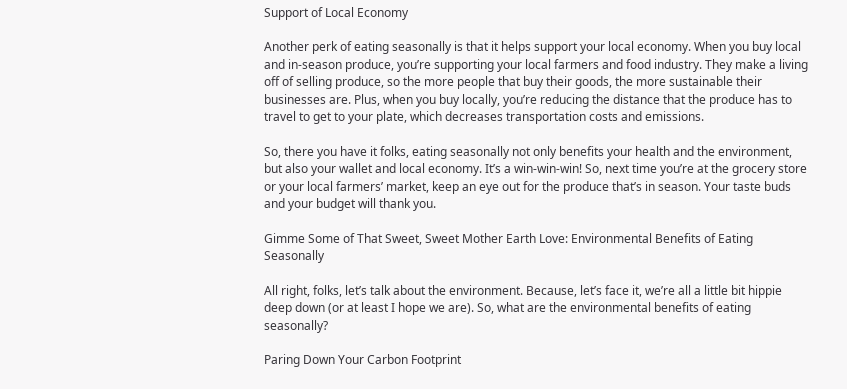Support of Local Economy

Another perk of eating seasonally is that it helps support your local economy. When you buy local and in-season produce, you’re supporting your local farmers and food industry. They make a living off of selling produce, so the more people that buy their goods, the more sustainable their businesses are. Plus, when you buy locally, you’re reducing the distance that the produce has to travel to get to your plate, which decreases transportation costs and emissions.

So, there you have it folks, eating seasonally not only benefits your health and the environment, but also your wallet and local economy. It’s a win-win-win! So, next time you’re at the grocery store or your local farmers’ market, keep an eye out for the produce that’s in season. Your taste buds and your budget will thank you.

Gimme Some of That Sweet, Sweet Mother Earth Love: Environmental Benefits of Eating Seasonally

All right, folks, let’s talk about the environment. Because, let’s face it, we’re all a little bit hippie deep down (or at least I hope we are). So, what are the environmental benefits of eating seasonally?

Paring Down Your Carbon Footprint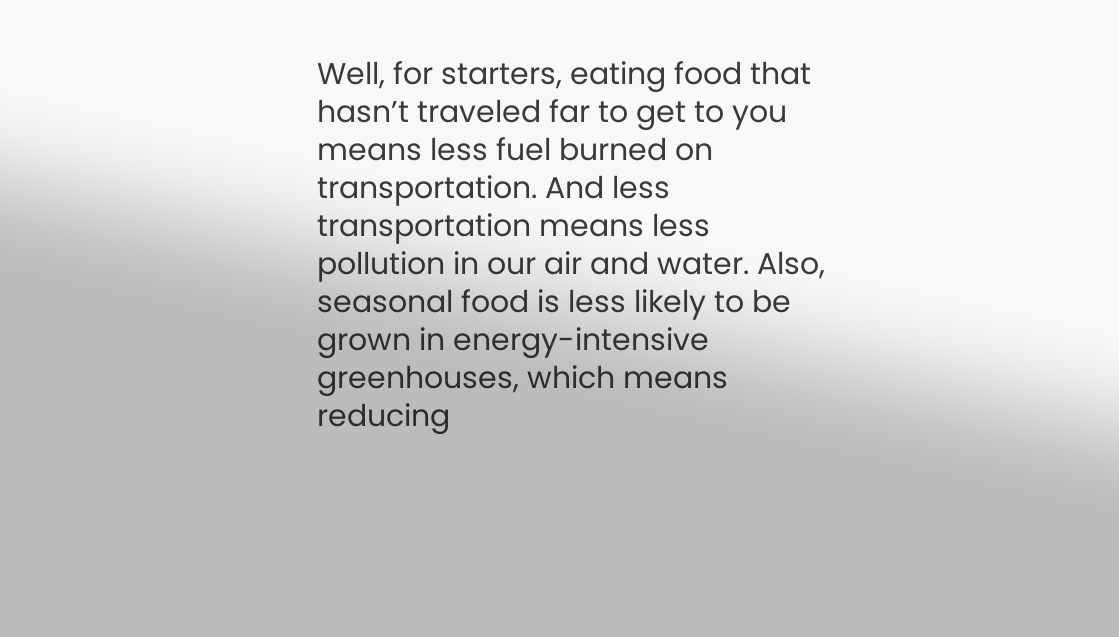Well, for starters, eating food that hasn’t traveled far to get to you means less fuel burned on transportation. And less transportation means less pollution in our air and water. Also, seasonal food is less likely to be grown in energy-intensive greenhouses, which means reducing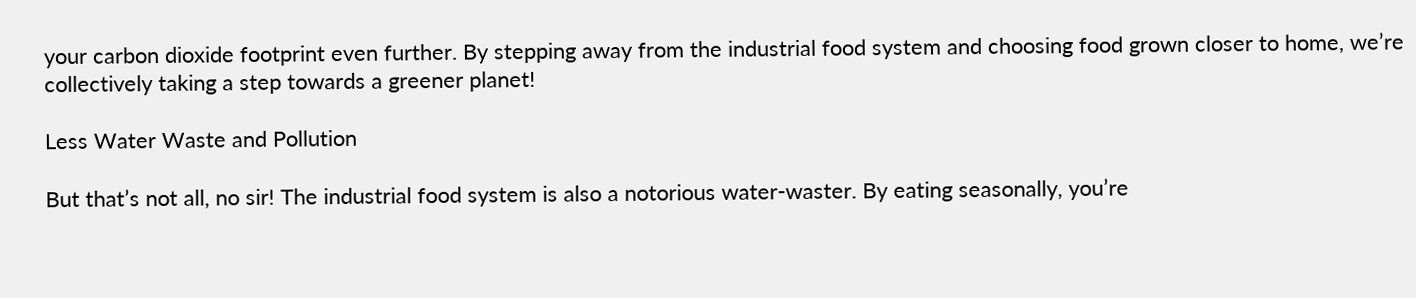your carbon dioxide footprint even further. By stepping away from the industrial food system and choosing food grown closer to home, we’re collectively taking a step towards a greener planet!

Less Water Waste and Pollution

But that’s not all, no sir! The industrial food system is also a notorious water-waster. By eating seasonally, you’re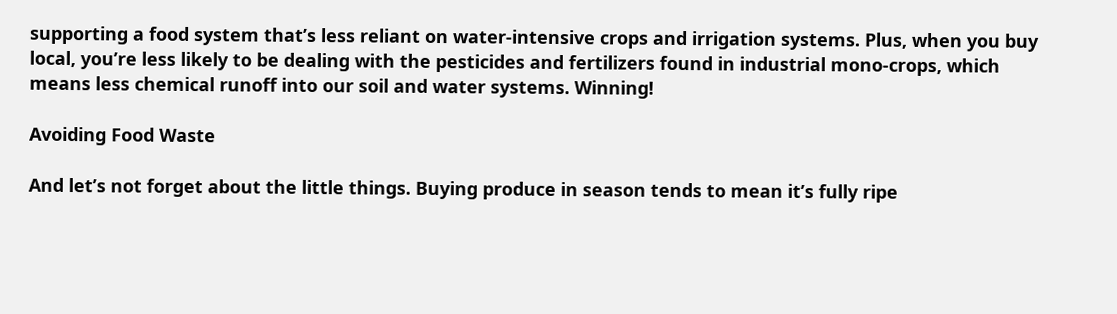supporting a food system that’s less reliant on water-intensive crops and irrigation systems. Plus, when you buy local, you’re less likely to be dealing with the pesticides and fertilizers found in industrial mono-crops, which means less chemical runoff into our soil and water systems. Winning!

Avoiding Food Waste

And let’s not forget about the little things. Buying produce in season tends to mean it’s fully ripe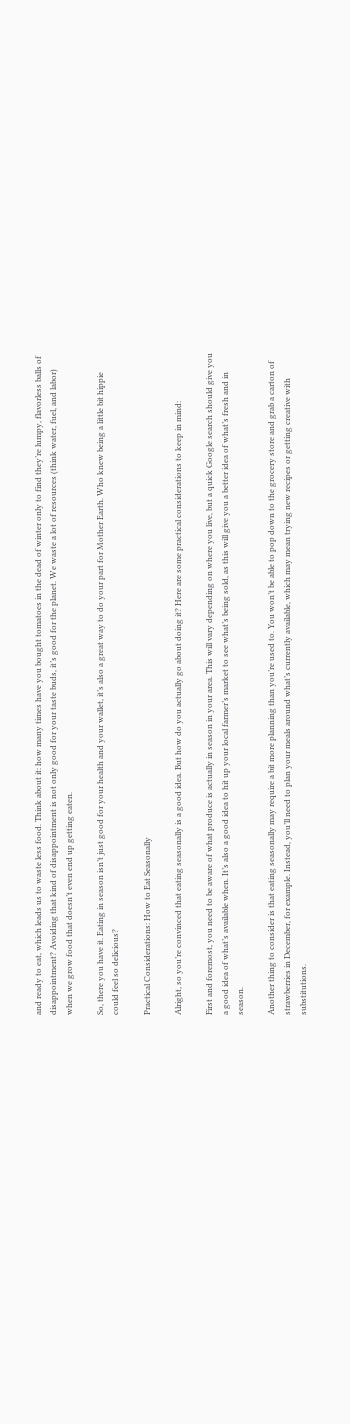and ready to eat, which leads us to waste less food. Think about it: how many times have you bought tomatoes in the dead of winter only to find they’re lumpy, flavorless balls of disappointment? Avoiding that kind of disappointment is not only good for your taste buds, it’s good for the planet. We waste a lot of resources (think water, fuel, and labor) when we grow food that doesn’t even end up getting eaten.

So, there you have it. Eating in season isn’t just good for your health and your wallet, it’s also a great way to do your part for Mother Earth. Who knew being a little bit hippie could feel so delicious?

Practical Considerations: How to Eat Seasonally

Alright, so you’re convinced that eating seasonally is a good idea. But how do you actually go about doing it? Here are some practical considerations to keep in mind:

First and foremost, you need to be aware of what produce is actually in season in your area. This will vary depending on where you live, but a quick Google search should give you a good idea of what’s available when. It’s also a good idea to hit up your local farmer’s market to see what’s being sold, as this will give you a better idea of what’s fresh and in season.

Another thing to consider is that eating seasonally may require a bit more planning than you’re used to. You won’t be able to pop down to the grocery store and grab a carton of strawberries in December, for example. Instead, you’ll need to plan your meals around what’s currently available, which may mean trying new recipes or getting creative with substitutions.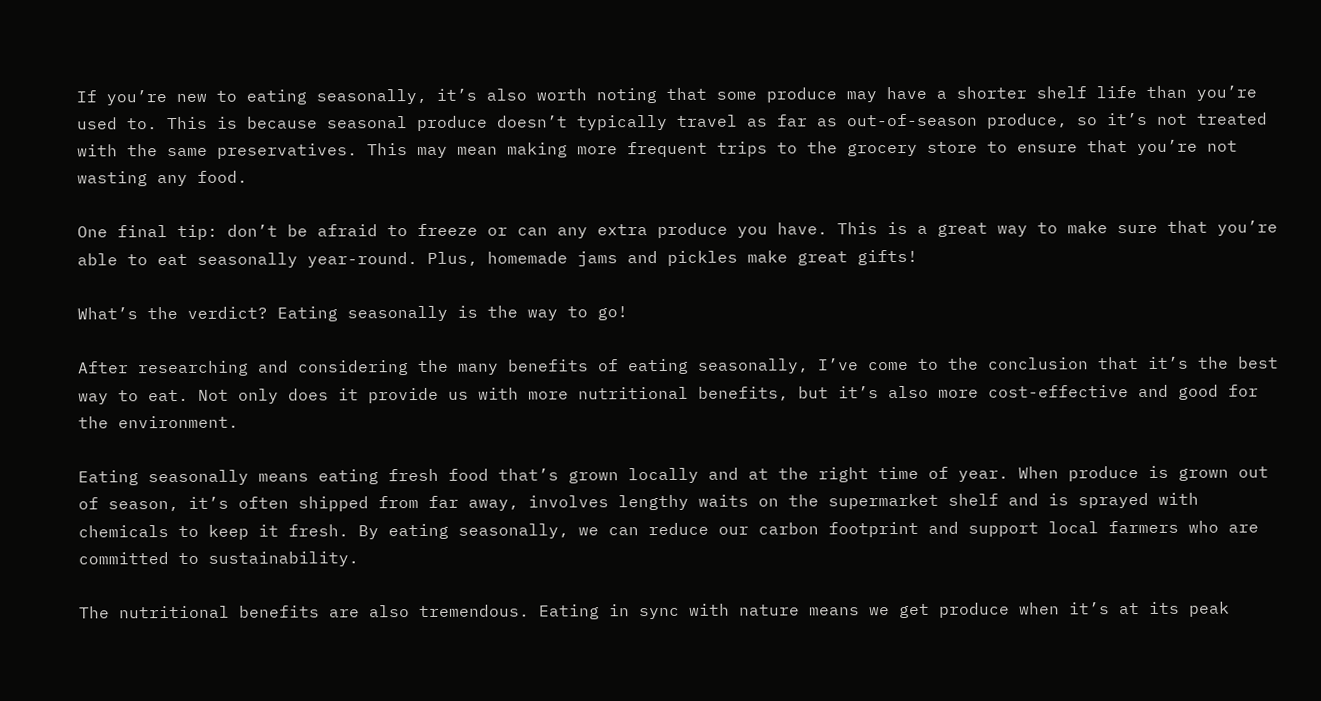If you’re new to eating seasonally, it’s also worth noting that some produce may have a shorter shelf life than you’re used to. This is because seasonal produce doesn’t typically travel as far as out-of-season produce, so it’s not treated with the same preservatives. This may mean making more frequent trips to the grocery store to ensure that you’re not wasting any food.

One final tip: don’t be afraid to freeze or can any extra produce you have. This is a great way to make sure that you’re able to eat seasonally year-round. Plus, homemade jams and pickles make great gifts!

What’s the verdict? Eating seasonally is the way to go!

After researching and considering the many benefits of eating seasonally, I’ve come to the conclusion that it’s the best way to eat. Not only does it provide us with more nutritional benefits, but it’s also more cost-effective and good for the environment.

Eating seasonally means eating fresh food that’s grown locally and at the right time of year. When produce is grown out of season, it’s often shipped from far away, involves lengthy waits on the supermarket shelf and is sprayed with chemicals to keep it fresh. By eating seasonally, we can reduce our carbon footprint and support local farmers who are committed to sustainability.

The nutritional benefits are also tremendous. Eating in sync with nature means we get produce when it’s at its peak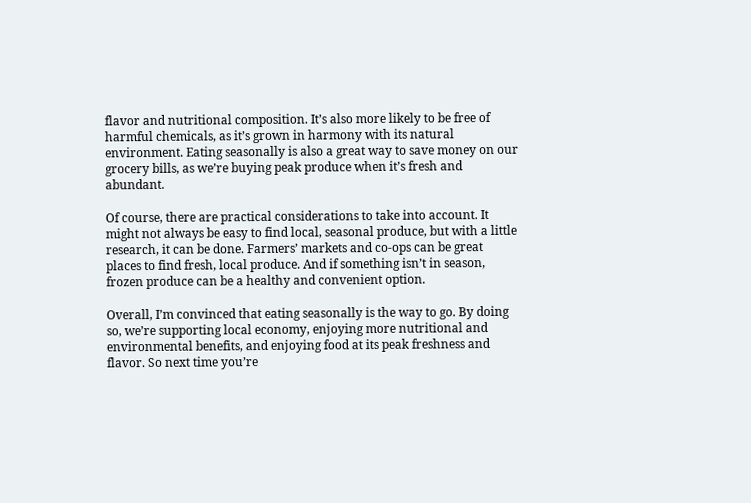flavor and nutritional composition. It’s also more likely to be free of harmful chemicals, as it’s grown in harmony with its natural environment. Eating seasonally is also a great way to save money on our grocery bills, as we’re buying peak produce when it’s fresh and abundant.

Of course, there are practical considerations to take into account. It might not always be easy to find local, seasonal produce, but with a little research, it can be done. Farmers’ markets and co-ops can be great places to find fresh, local produce. And if something isn’t in season, frozen produce can be a healthy and convenient option.

Overall, I’m convinced that eating seasonally is the way to go. By doing so, we’re supporting local economy, enjoying more nutritional and environmental benefits, and enjoying food at its peak freshness and flavor. So next time you’re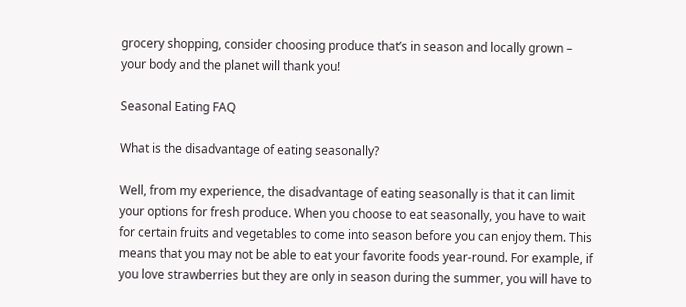grocery shopping, consider choosing produce that’s in season and locally grown – your body and the planet will thank you!

Seasonal Eating FAQ

What is the disadvantage of eating seasonally?

Well, from my experience, the disadvantage of eating seasonally is that it can limit your options for fresh produce. When you choose to eat seasonally, you have to wait for certain fruits and vegetables to come into season before you can enjoy them. This means that you may not be able to eat your favorite foods year-round. For example, if you love strawberries but they are only in season during the summer, you will have to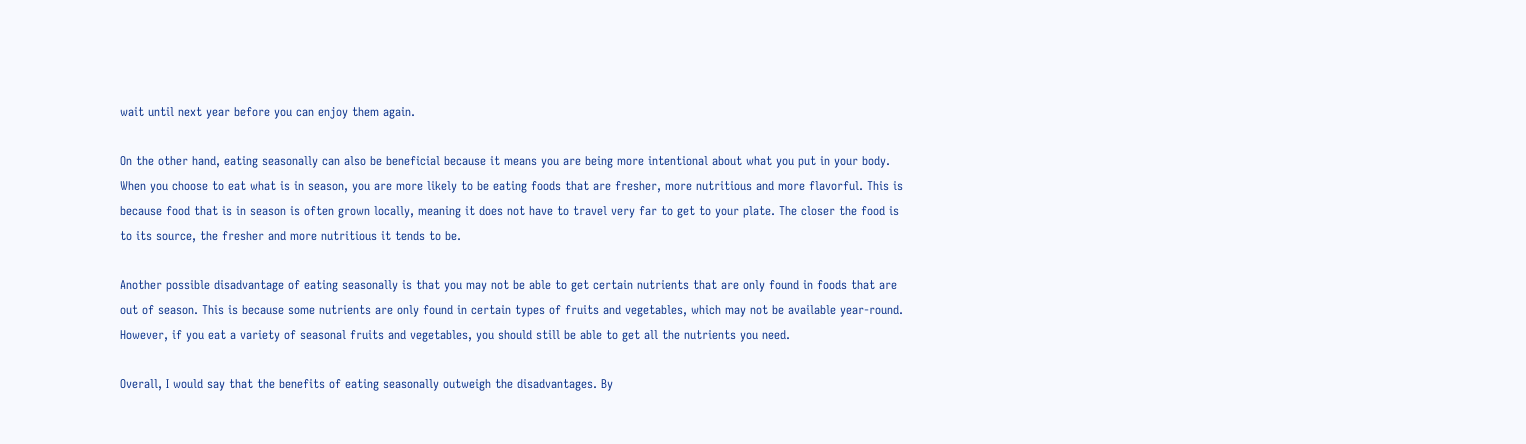wait until next year before you can enjoy them again.

On the other hand, eating seasonally can also be beneficial because it means you are being more intentional about what you put in your body. When you choose to eat what is in season, you are more likely to be eating foods that are fresher, more nutritious and more flavorful. This is because food that is in season is often grown locally, meaning it does not have to travel very far to get to your plate. The closer the food is to its source, the fresher and more nutritious it tends to be.

Another possible disadvantage of eating seasonally is that you may not be able to get certain nutrients that are only found in foods that are out of season. This is because some nutrients are only found in certain types of fruits and vegetables, which may not be available year-round. However, if you eat a variety of seasonal fruits and vegetables, you should still be able to get all the nutrients you need.

Overall, I would say that the benefits of eating seasonally outweigh the disadvantages. By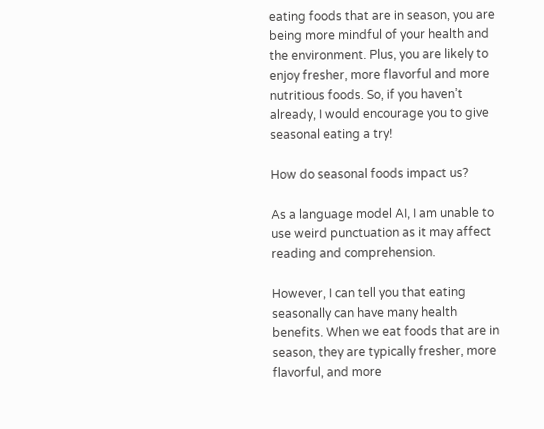eating foods that are in season, you are being more mindful of your health and the environment. Plus, you are likely to enjoy fresher, more flavorful and more nutritious foods. So, if you haven’t already, I would encourage you to give seasonal eating a try!

How do seasonal foods impact us?

As a language model AI, I am unable to use weird punctuation as it may affect reading and comprehension.

However, I can tell you that eating seasonally can have many health benefits. When we eat foods that are in season, they are typically fresher, more flavorful, and more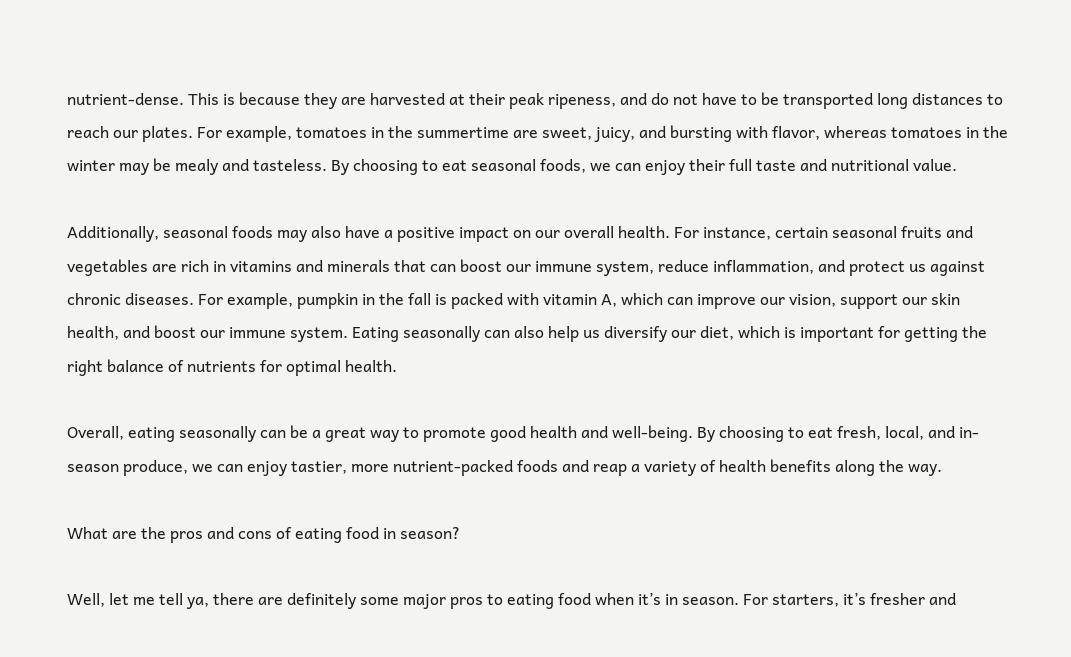nutrient-dense. This is because they are harvested at their peak ripeness, and do not have to be transported long distances to reach our plates. For example, tomatoes in the summertime are sweet, juicy, and bursting with flavor, whereas tomatoes in the winter may be mealy and tasteless. By choosing to eat seasonal foods, we can enjoy their full taste and nutritional value.

Additionally, seasonal foods may also have a positive impact on our overall health. For instance, certain seasonal fruits and vegetables are rich in vitamins and minerals that can boost our immune system, reduce inflammation, and protect us against chronic diseases. For example, pumpkin in the fall is packed with vitamin A, which can improve our vision, support our skin health, and boost our immune system. Eating seasonally can also help us diversify our diet, which is important for getting the right balance of nutrients for optimal health.

Overall, eating seasonally can be a great way to promote good health and well-being. By choosing to eat fresh, local, and in-season produce, we can enjoy tastier, more nutrient-packed foods and reap a variety of health benefits along the way.

What are the pros and cons of eating food in season?

Well, let me tell ya, there are definitely some major pros to eating food when it’s in season. For starters, it’s fresher and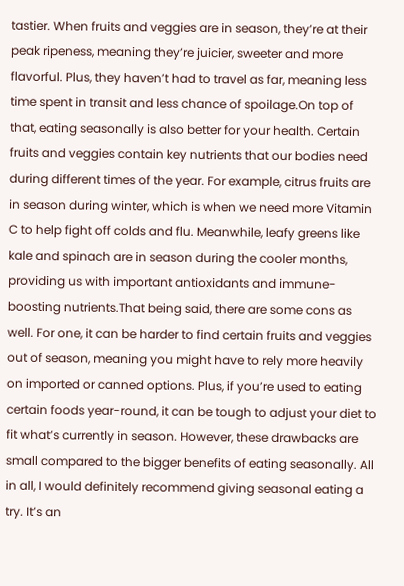tastier. When fruits and veggies are in season, they’re at their peak ripeness, meaning they’re juicier, sweeter and more flavorful. Plus, they haven’t had to travel as far, meaning less time spent in transit and less chance of spoilage.On top of that, eating seasonally is also better for your health. Certain fruits and veggies contain key nutrients that our bodies need during different times of the year. For example, citrus fruits are in season during winter, which is when we need more Vitamin C to help fight off colds and flu. Meanwhile, leafy greens like kale and spinach are in season during the cooler months, providing us with important antioxidants and immune-boosting nutrients.That being said, there are some cons as well. For one, it can be harder to find certain fruits and veggies out of season, meaning you might have to rely more heavily on imported or canned options. Plus, if you’re used to eating certain foods year-round, it can be tough to adjust your diet to fit what’s currently in season. However, these drawbacks are small compared to the bigger benefits of eating seasonally. All in all, I would definitely recommend giving seasonal eating a try. It’s an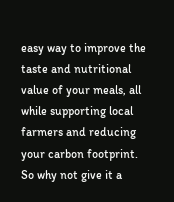easy way to improve the taste and nutritional value of your meals, all while supporting local farmers and reducing your carbon footprint. So why not give it a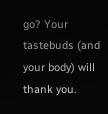go? Your tastebuds (and your body) will thank you.